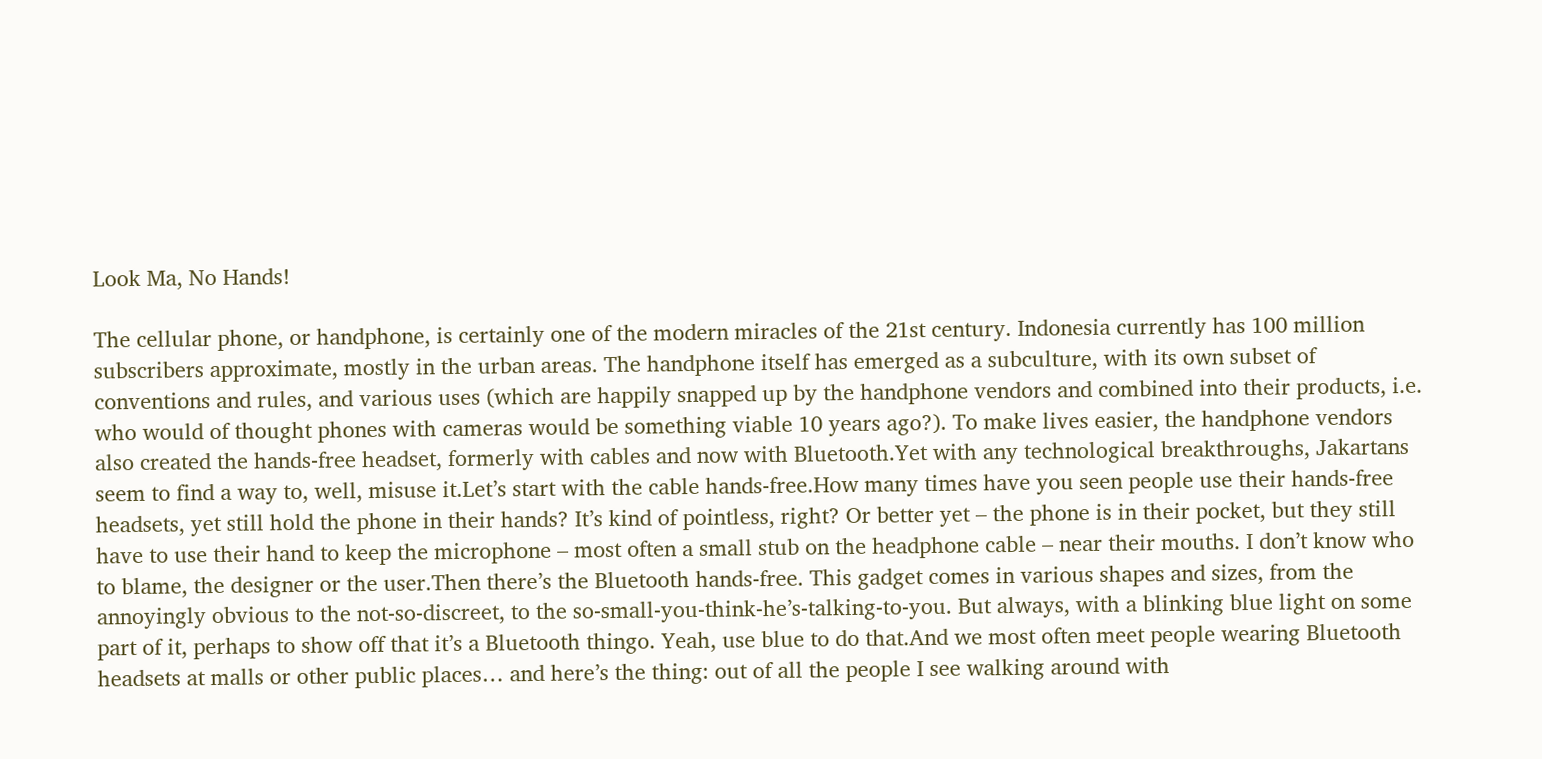Look Ma, No Hands!

The cellular phone, or handphone, is certainly one of the modern miracles of the 21st century. Indonesia currently has 100 million subscribers approximate, mostly in the urban areas. The handphone itself has emerged as a subculture, with its own subset of conventions and rules, and various uses (which are happily snapped up by the handphone vendors and combined into their products, i.e. who would of thought phones with cameras would be something viable 10 years ago?). To make lives easier, the handphone vendors also created the hands-free headset, formerly with cables and now with Bluetooth.Yet with any technological breakthroughs, Jakartans seem to find a way to, well, misuse it.Let’s start with the cable hands-free.How many times have you seen people use their hands-free headsets, yet still hold the phone in their hands? It’s kind of pointless, right? Or better yet – the phone is in their pocket, but they still have to use their hand to keep the microphone – most often a small stub on the headphone cable – near their mouths. I don’t know who to blame, the designer or the user.Then there’s the Bluetooth hands-free. This gadget comes in various shapes and sizes, from the annoyingly obvious to the not-so-discreet, to the so-small-you-think-he’s-talking-to-you. But always, with a blinking blue light on some part of it, perhaps to show off that it’s a Bluetooth thingo. Yeah, use blue to do that.And we most often meet people wearing Bluetooth headsets at malls or other public places… and here’s the thing: out of all the people I see walking around with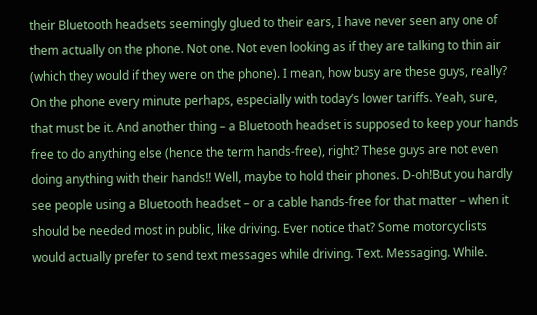their Bluetooth headsets seemingly glued to their ears, I have never seen any one of them actually on the phone. Not one. Not even looking as if they are talking to thin air (which they would if they were on the phone). I mean, how busy are these guys, really? On the phone every minute perhaps, especially with today’s lower tariffs. Yeah, sure, that must be it. And another thing – a Bluetooth headset is supposed to keep your hands free to do anything else (hence the term hands-free), right? These guys are not even doing anything with their hands!! Well, maybe to hold their phones. D-oh!But you hardly see people using a Bluetooth headset – or a cable hands-free for that matter – when it should be needed most in public, like driving. Ever notice that? Some motorcyclists would actually prefer to send text messages while driving. Text. Messaging. While.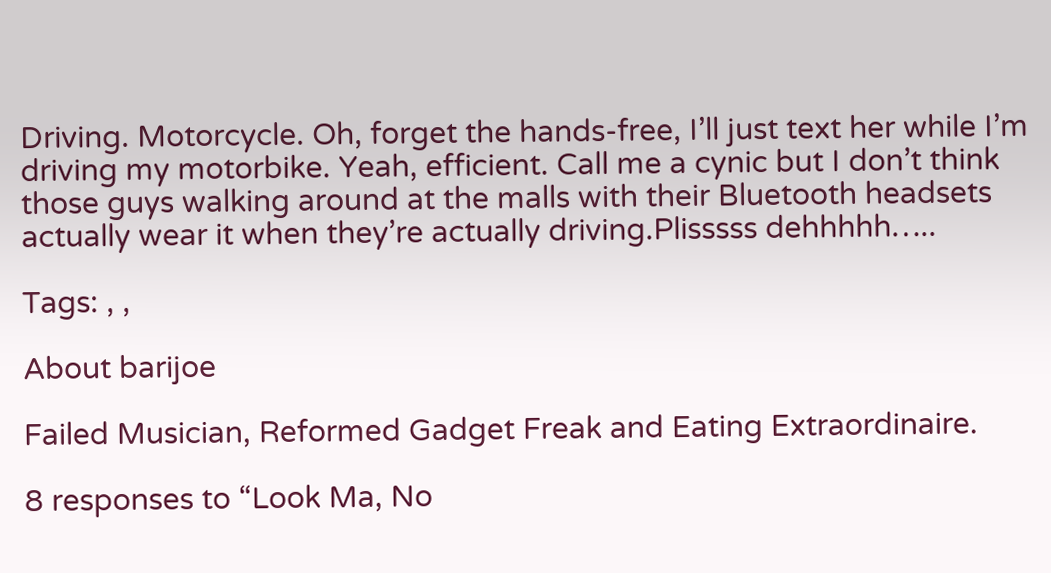Driving. Motorcycle. Oh, forget the hands-free, I’ll just text her while I’m driving my motorbike. Yeah, efficient. Call me a cynic but I don’t think those guys walking around at the malls with their Bluetooth headsets actually wear it when they’re actually driving.Plisssss dehhhhh…..

Tags: , ,

About barijoe

Failed Musician, Reformed Gadget Freak and Eating Extraordinaire.

8 responses to “Look Ma, No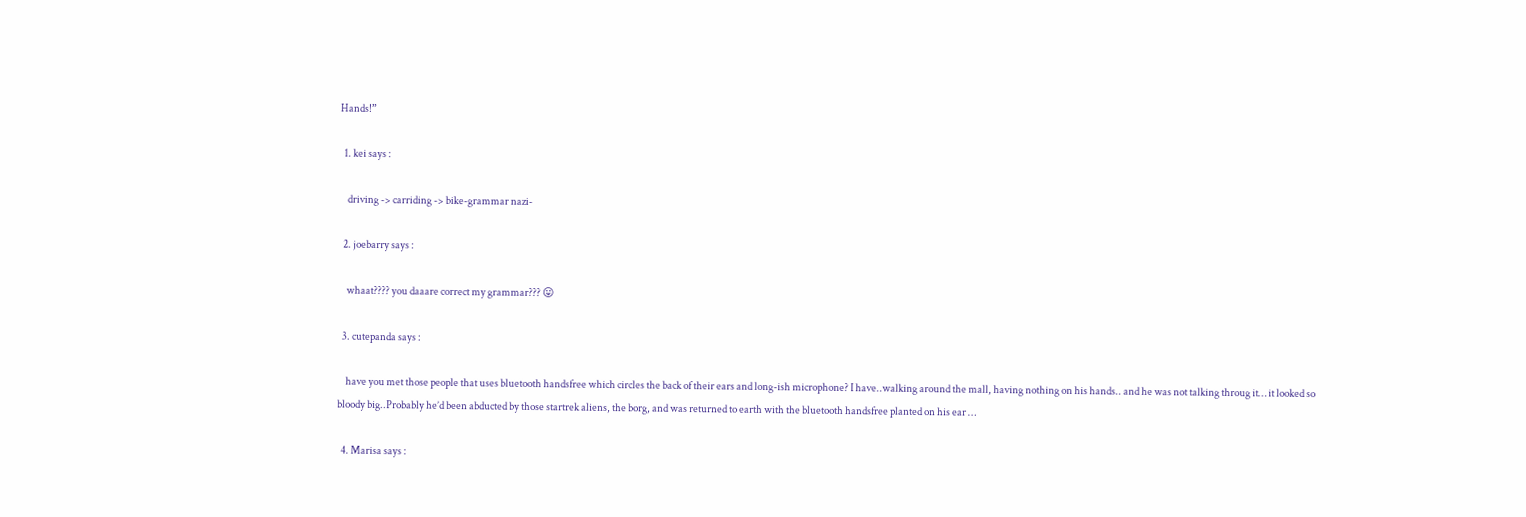Hands!”

  1. kei says :

    driving -> carriding -> bike-grammar nazi-

  2. joebarry says :

    whaat???? you daaare correct my grammar??? 😛

  3. cutepanda says :

    have you met those people that uses bluetooth handsfree which circles the back of their ears and long-ish microphone? I have..walking around the mall, having nothing on his hands.. and he was not talking throug it… it looked so bloody big..Probably he’d been abducted by those startrek aliens, the borg, and was returned to earth with the bluetooth handsfree planted on his ear …

  4. Marisa says :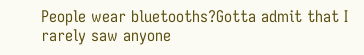People wear bluetooths?Gotta admit that I rarely saw anyone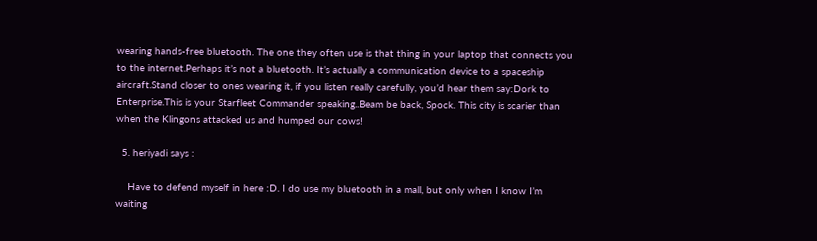wearing hands-free bluetooth. The one they often use is that thing in your laptop that connects you to the internet.Perhaps it’s not a bluetooth. It’s actually a communication device to a spaceship aircraft.Stand closer to ones wearing it, if you listen really carefully, you’d hear them say:Dork to Enterprise.This is your Starfleet Commander speaking..Beam be back, Spock. This city is scarier than when the Klingons attacked us and humped our cows!

  5. heriyadi says :

    Have to defend myself in here :D. I do use my bluetooth in a mall, but only when I know I’m waiting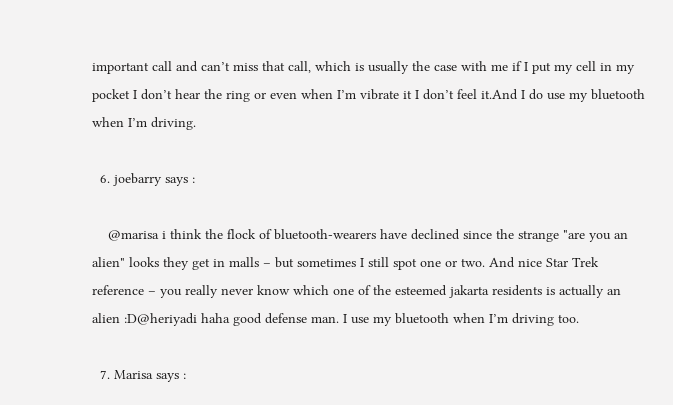important call and can’t miss that call, which is usually the case with me if I put my cell in my pocket I don’t hear the ring or even when I’m vibrate it I don’t feel it.And I do use my bluetooth when I’m driving.

  6. joebarry says :

    @marisa i think the flock of bluetooth-wearers have declined since the strange "are you an alien" looks they get in malls – but sometimes I still spot one or two. And nice Star Trek reference – you really never know which one of the esteemed jakarta residents is actually an alien :D@heriyadi haha good defense man. I use my bluetooth when I’m driving too.

  7. Marisa says :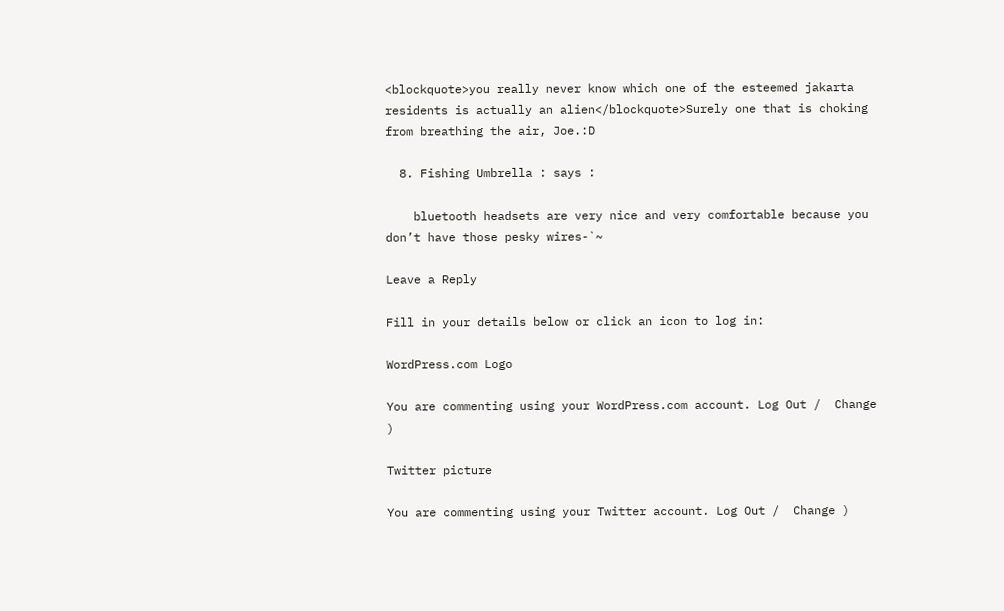<blockquote>you really never know which one of the esteemed jakarta residents is actually an alien</blockquote>Surely one that is choking from breathing the air, Joe.:D

  8. Fishing Umbrella : says :

    bluetooth headsets are very nice and very comfortable because you don’t have those pesky wires-`~

Leave a Reply

Fill in your details below or click an icon to log in:

WordPress.com Logo

You are commenting using your WordPress.com account. Log Out /  Change )

Twitter picture

You are commenting using your Twitter account. Log Out /  Change )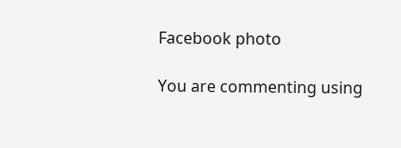Facebook photo

You are commenting using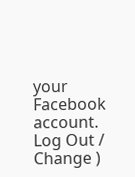your Facebook account. Log Out /  Change )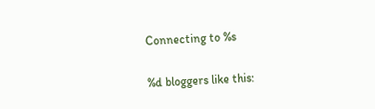Connecting to %s

%d bloggers like this: